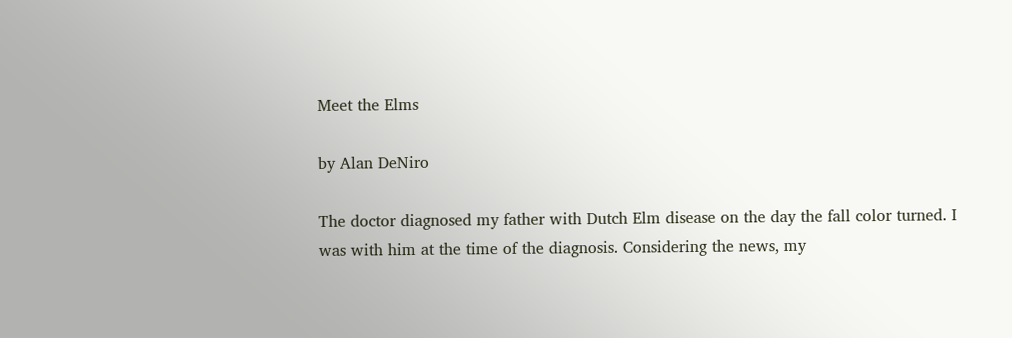Meet the Elms

by Alan DeNiro

The doctor diagnosed my father with Dutch Elm disease on the day the fall color turned. I was with him at the time of the diagnosis. Considering the news, my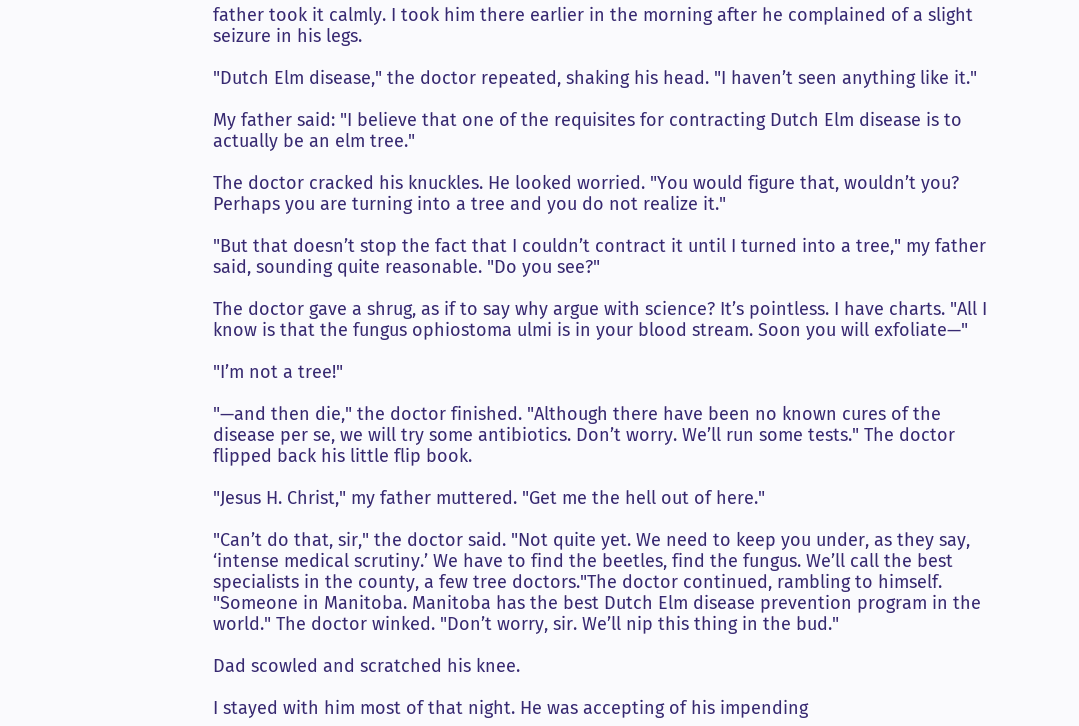father took it calmly. I took him there earlier in the morning after he complained of a slight seizure in his legs.

"Dutch Elm disease," the doctor repeated, shaking his head. "I haven’t seen anything like it."

My father said: "I believe that one of the requisites for contracting Dutch Elm disease is to actually be an elm tree."

The doctor cracked his knuckles. He looked worried. "You would figure that, wouldn’t you? Perhaps you are turning into a tree and you do not realize it."

"But that doesn’t stop the fact that I couldn’t contract it until I turned into a tree," my father said, sounding quite reasonable. "Do you see?"

The doctor gave a shrug, as if to say why argue with science? It’s pointless. I have charts. "All I know is that the fungus ophiostoma ulmi is in your blood stream. Soon you will exfoliate—"

"I’m not a tree!"

"—and then die," the doctor finished. "Although there have been no known cures of the disease per se, we will try some antibiotics. Don’t worry. We’ll run some tests." The doctor flipped back his little flip book.

"Jesus H. Christ," my father muttered. "Get me the hell out of here."

"Can’t do that, sir," the doctor said. "Not quite yet. We need to keep you under, as they say, ‘intense medical scrutiny.’ We have to find the beetles, find the fungus. We’ll call the best specialists in the county, a few tree doctors."The doctor continued, rambling to himself. "Someone in Manitoba. Manitoba has the best Dutch Elm disease prevention program in the world." The doctor winked. "Don’t worry, sir. We’ll nip this thing in the bud."

Dad scowled and scratched his knee.

I stayed with him most of that night. He was accepting of his impending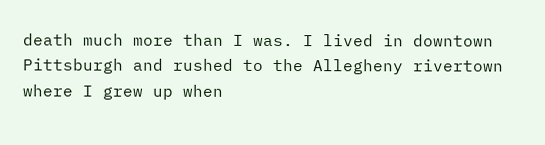death much more than I was. I lived in downtown Pittsburgh and rushed to the Allegheny rivertown where I grew up when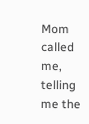Mom called me, telling me the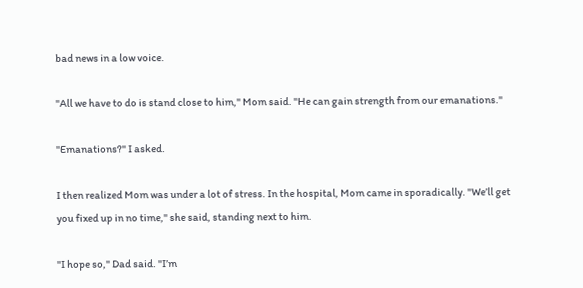bad news in a low voice.

"All we have to do is stand close to him," Mom said. "He can gain strength from our emanations."

"Emanations?" I asked.

I then realized Mom was under a lot of stress. In the hospital, Mom came in sporadically. "We’ll get you fixed up in no time," she said, standing next to him.

"I hope so," Dad said. "I’m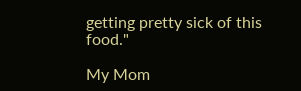getting pretty sick of this food."

My Mom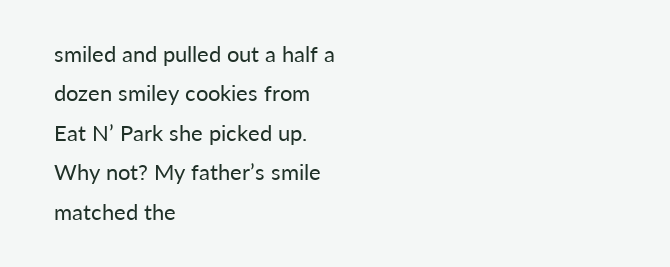smiled and pulled out a half a dozen smiley cookies from Eat N’ Park she picked up. Why not? My father’s smile matched the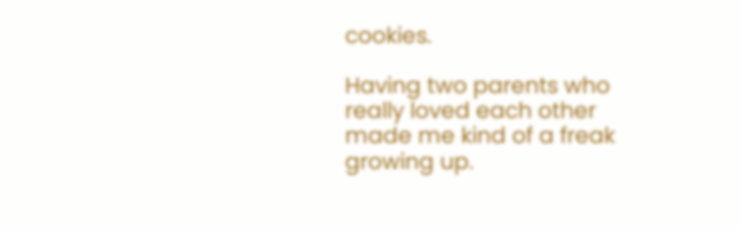cookies.

Having two parents who really loved each other made me kind of a freak growing up.